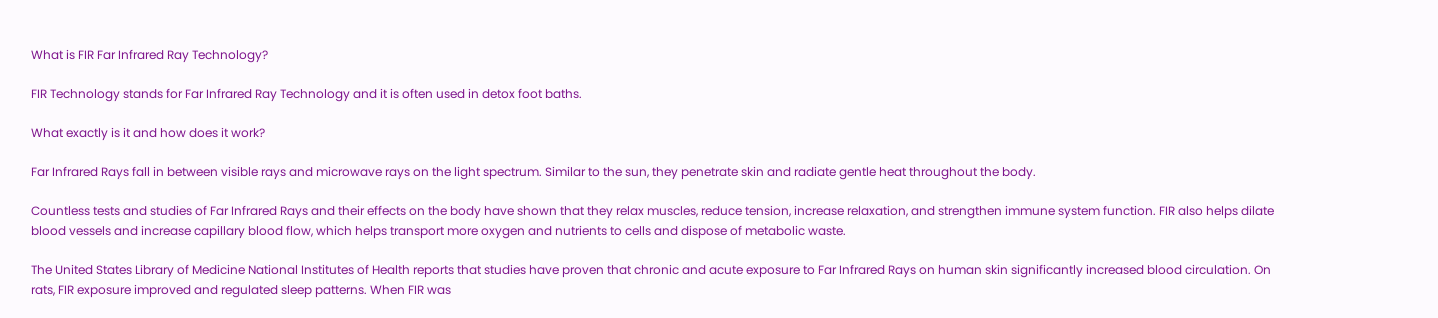What is FIR Far Infrared Ray Technology?

FIR Technology stands for Far Infrared Ray Technology and it is often used in detox foot baths.

What exactly is it and how does it work?

Far Infrared Rays fall in between visible rays and microwave rays on the light spectrum. Similar to the sun, they penetrate skin and radiate gentle heat throughout the body.

Countless tests and studies of Far Infrared Rays and their effects on the body have shown that they relax muscles, reduce tension, increase relaxation, and strengthen immune system function. FIR also helps dilate blood vessels and increase capillary blood flow, which helps transport more oxygen and nutrients to cells and dispose of metabolic waste.

The United States Library of Medicine National Institutes of Health reports that studies have proven that chronic and acute exposure to Far Infrared Rays on human skin significantly increased blood circulation. On rats, FIR exposure improved and regulated sleep patterns. When FIR was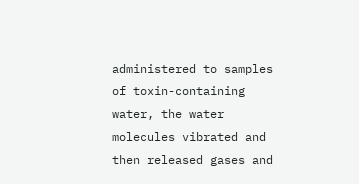administered to samples of toxin-containing water, the water molecules vibrated and then released gases and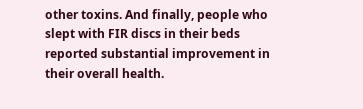other toxins. And finally, people who slept with FIR discs in their beds reported substantial improvement in their overall health.